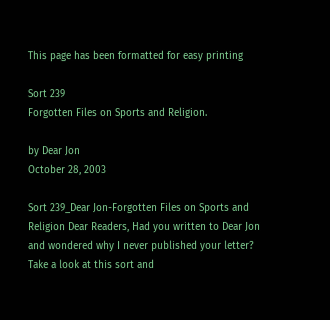This page has been formatted for easy printing

Sort 239
Forgotten Files on Sports and Religion.

by Dear Jon
October 28, 2003

Sort 239_Dear Jon-Forgotten Files on Sports and Religion Dear Readers, Had you written to Dear Jon and wondered why I never published your letter? Take a look at this sort and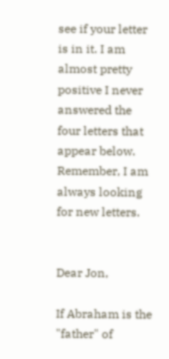see if your letter is in it. I am almost pretty positive I never answered the four letters that appear below. Remember, I am always looking for new letters.


Dear Jon,

If Abraham is the "father" of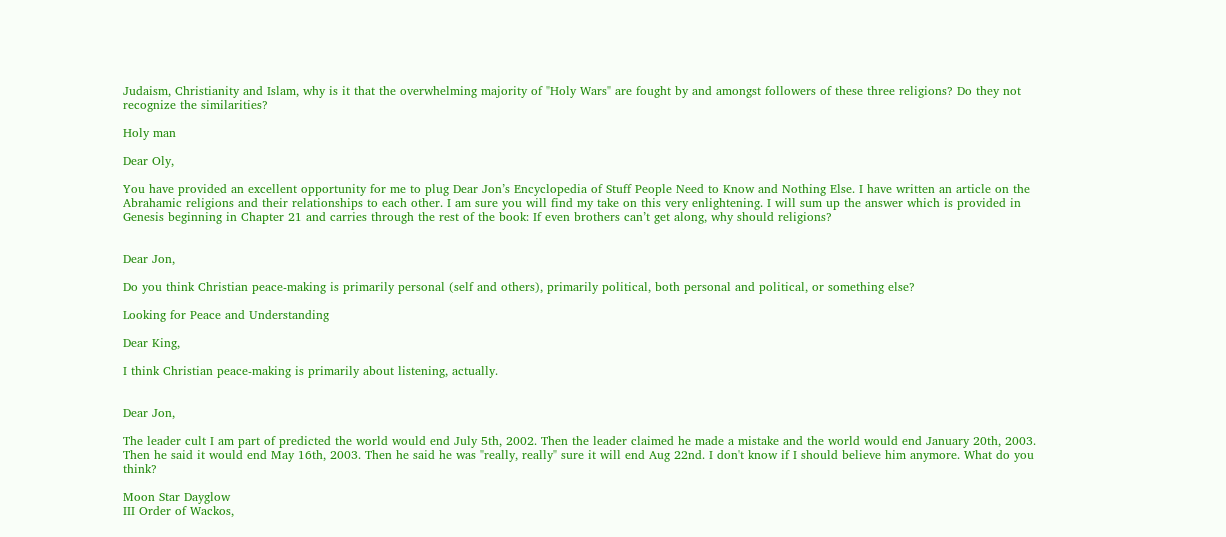Judaism, Christianity and Islam, why is it that the overwhelming majority of "Holy Wars" are fought by and amongst followers of these three religions? Do they not recognize the similarities?

Holy man

Dear Oly,

You have provided an excellent opportunity for me to plug Dear Jon’s Encyclopedia of Stuff People Need to Know and Nothing Else. I have written an article on the Abrahamic religions and their relationships to each other. I am sure you will find my take on this very enlightening. I will sum up the answer which is provided in Genesis beginning in Chapter 21 and carries through the rest of the book: If even brothers can’t get along, why should religions?


Dear Jon,

Do you think Christian peace-making is primarily personal (self and others), primarily political, both personal and political, or something else?

Looking for Peace and Understanding

Dear King,

I think Christian peace-making is primarily about listening, actually.


Dear Jon,

The leader cult I am part of predicted the world would end July 5th, 2002. Then the leader claimed he made a mistake and the world would end January 20th, 2003. Then he said it would end May 16th, 2003. Then he said he was "really, really" sure it will end Aug 22nd. I don't know if I should believe him anymore. What do you think?

Moon Star Dayglow
III Order of Wackos,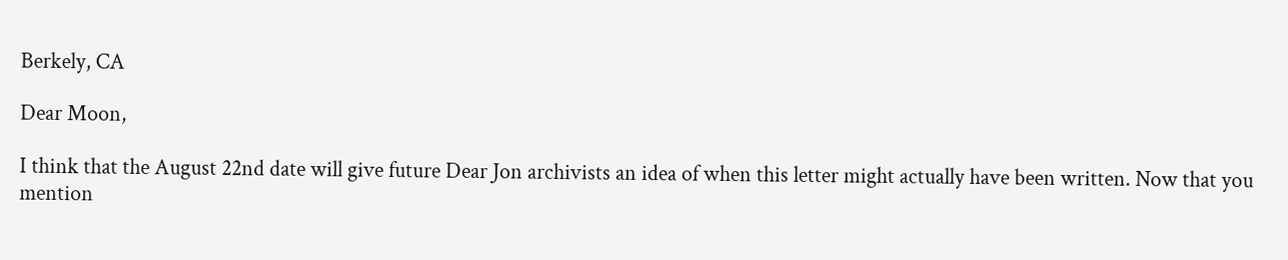Berkely, CA

Dear Moon,

I think that the August 22nd date will give future Dear Jon archivists an idea of when this letter might actually have been written. Now that you mention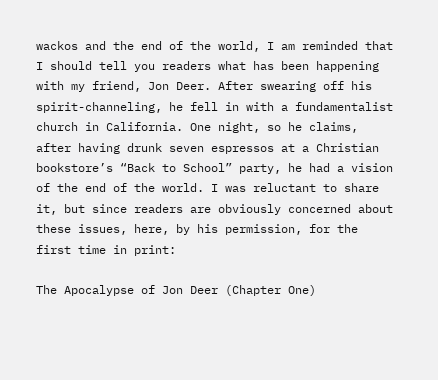wackos and the end of the world, I am reminded that I should tell you readers what has been happening with my friend, Jon Deer. After swearing off his spirit-channeling, he fell in with a fundamentalist church in California. One night, so he claims, after having drunk seven espressos at a Christian bookstore’s “Back to School” party, he had a vision of the end of the world. I was reluctant to share it, but since readers are obviously concerned about these issues, here, by his permission, for the first time in print:

The Apocalypse of Jon Deer (Chapter One)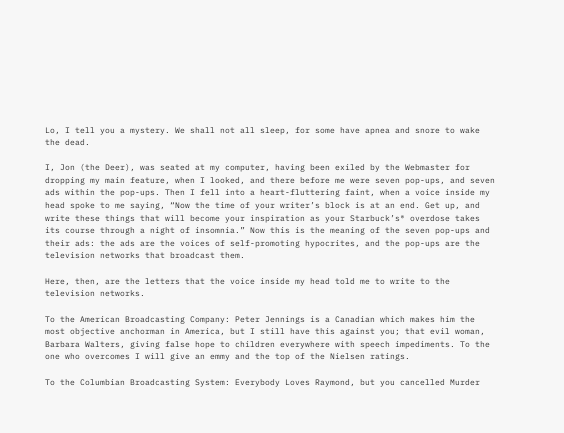Lo, I tell you a mystery. We shall not all sleep, for some have apnea and snore to wake the dead.

I, Jon (the Deer), was seated at my computer, having been exiled by the Webmaster for dropping my main feature, when I looked, and there before me were seven pop-ups, and seven ads within the pop-ups. Then I fell into a heart-fluttering faint, when a voice inside my head spoke to me saying, “Now the time of your writer’s block is at an end. Get up, and write these things that will become your inspiration as your Starbuck’s® overdose takes its course through a night of insomnia.” Now this is the meaning of the seven pop-ups and their ads: the ads are the voices of self-promoting hypocrites, and the pop-ups are the television networks that broadcast them.

Here, then, are the letters that the voice inside my head told me to write to the television networks.

To the American Broadcasting Company: Peter Jennings is a Canadian which makes him the most objective anchorman in America, but I still have this against you; that evil woman, Barbara Walters, giving false hope to children everywhere with speech impediments. To the one who overcomes I will give an emmy and the top of the Nielsen ratings.

To the Columbian Broadcasting System: Everybody Loves Raymond, but you cancelled Murder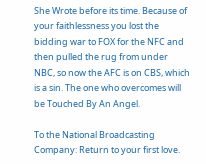She Wrote before its time. Because of your faithlessness you lost the bidding war to FOX for the NFC and then pulled the rug from under NBC, so now the AFC is on CBS, which is a sin. The one who overcomes will be Touched By An Angel.

To the National Broadcasting Company: Return to your first love.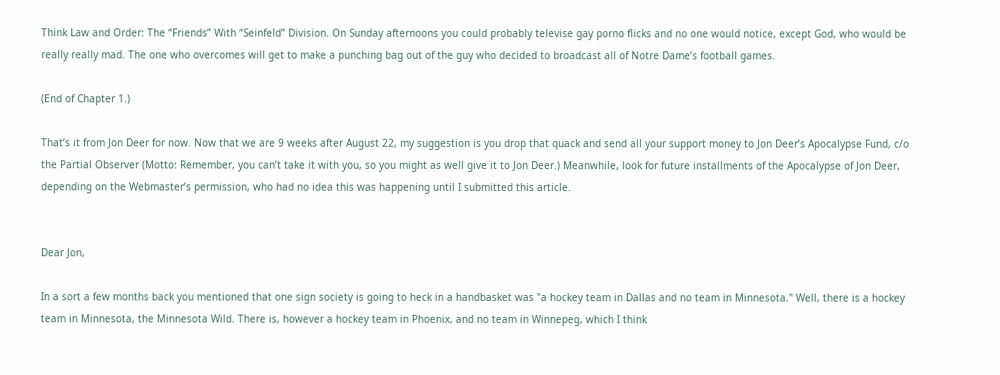Think Law and Order: The “Friends” With “Seinfeld” Division. On Sunday afternoons you could probably televise gay porno flicks and no one would notice, except God, who would be really really mad. The one who overcomes will get to make a punching bag out of the guy who decided to broadcast all of Notre Dame’s football games.

(End of Chapter 1.)

That’s it from Jon Deer for now. Now that we are 9 weeks after August 22, my suggestion is you drop that quack and send all your support money to Jon Deer’s Apocalypse Fund, c/o the Partial Observer (Motto: Remember, you can’t take it with you, so you might as well give it to Jon Deer.) Meanwhile, look for future installments of the Apocalypse of Jon Deer, depending on the Webmaster’s permission, who had no idea this was happening until I submitted this article.


Dear Jon,

In a sort a few months back you mentioned that one sign society is going to heck in a handbasket was "a hockey team in Dallas and no team in Minnesota." Well, there is a hockey team in Minnesota, the Minnesota Wild. There is, however a hockey team in Phoenix, and no team in Winnepeg, which I think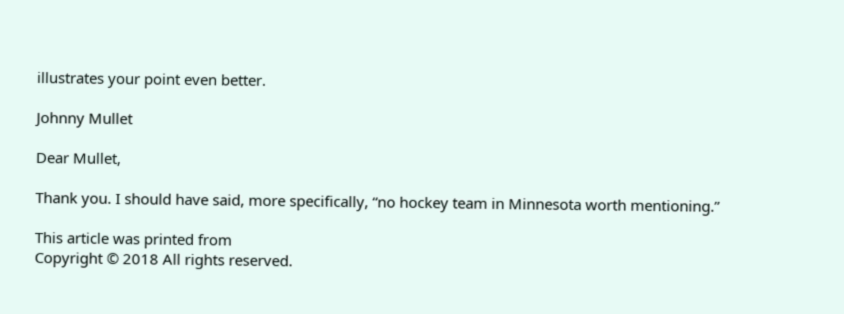illustrates your point even better.

Johnny Mullet

Dear Mullet,

Thank you. I should have said, more specifically, “no hockey team in Minnesota worth mentioning.”

This article was printed from
Copyright © 2018 All rights reserved.